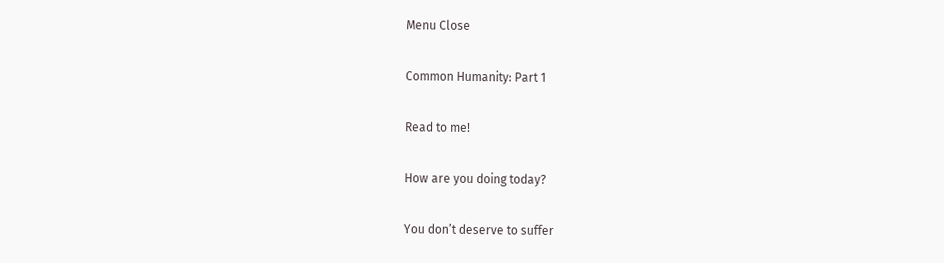Menu Close

Common Humanity: Part 1

Read to me!

How are you doing today?

You don’t deserve to suffer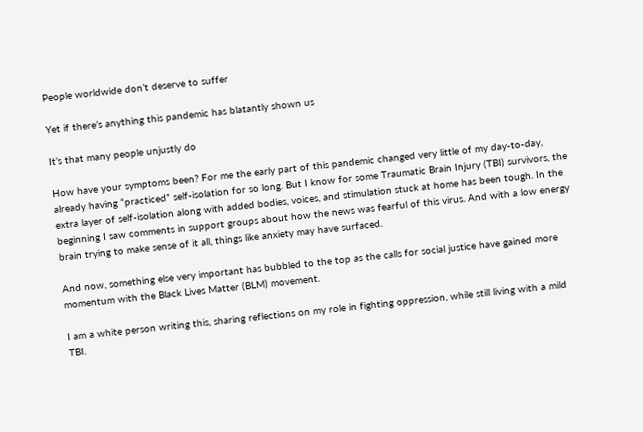People worldwide don’t deserve to suffer

Yet if there’s anything this pandemic has blatantly shown us

It’s that many people unjustly do

How have your symptoms been? For me the early part of this pandemic changed very little of my day-to-day, already having “practiced” self-isolation for so long. But I know for some Traumatic Brain Injury (TBI) survivors, the extra layer of self-isolation along with added bodies, voices, and stimulation stuck at home has been tough. In the beginning I saw comments in support groups about how the news was fearful of this virus. And with a low energy brain trying to make sense of it all, things like anxiety may have surfaced.

And now, something else very important has bubbled to the top as the calls for social justice have gained more momentum with the Black Lives Matter (BLM) movement.

I am a white person writing this, sharing reflections on my role in fighting oppression, while still living with a mild TBI.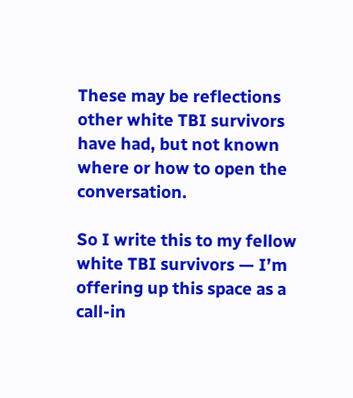These may be reflections other white TBI survivors have had, but not known where or how to open the conversation.

So I write this to my fellow white TBI survivors — I’m offering up this space as a call-in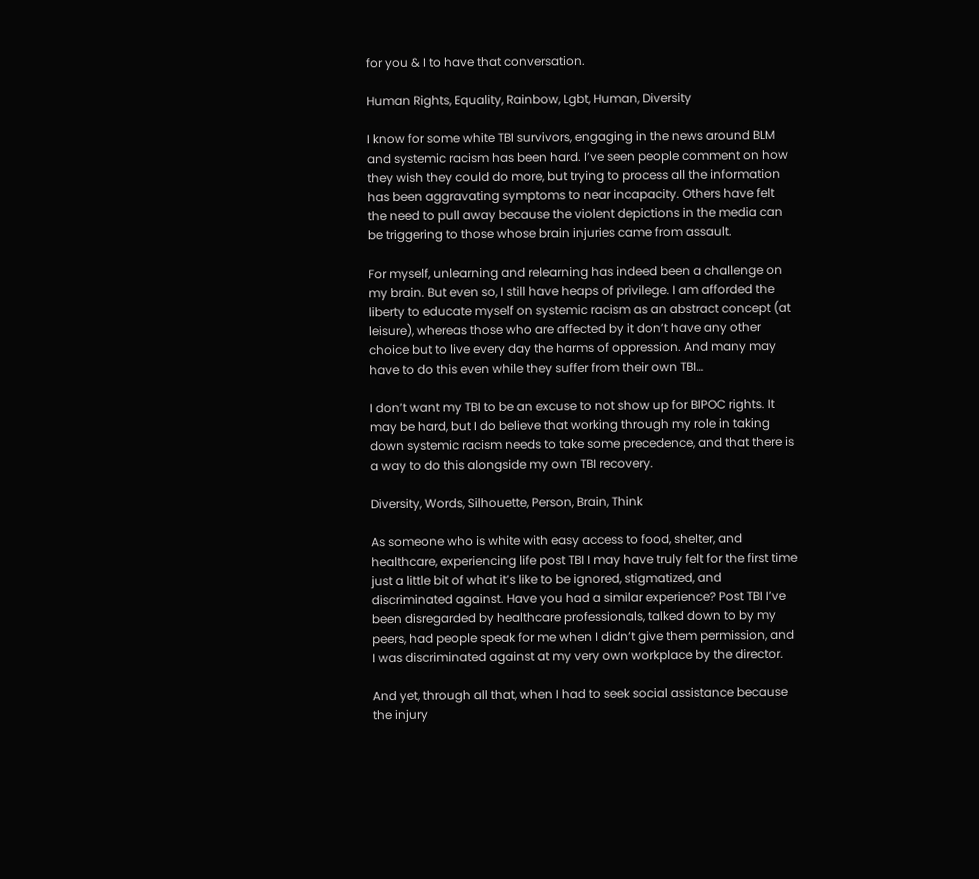for you & I to have that conversation.

Human Rights, Equality, Rainbow, Lgbt, Human, Diversity

I know for some white TBI survivors, engaging in the news around BLM and systemic racism has been hard. I’ve seen people comment on how they wish they could do more, but trying to process all the information has been aggravating symptoms to near incapacity. Others have felt the need to pull away because the violent depictions in the media can be triggering to those whose brain injuries came from assault.

For myself, unlearning and relearning has indeed been a challenge on my brain. But even so, I still have heaps of privilege. I am afforded the liberty to educate myself on systemic racism as an abstract concept (at leisure), whereas those who are affected by it don’t have any other choice but to live every day the harms of oppression. And many may have to do this even while they suffer from their own TBI…

I don’t want my TBI to be an excuse to not show up for BIPOC rights. It may be hard, but I do believe that working through my role in taking down systemic racism needs to take some precedence, and that there is a way to do this alongside my own TBI recovery.

Diversity, Words, Silhouette, Person, Brain, Think

As someone who is white with easy access to food, shelter, and healthcare, experiencing life post TBI I may have truly felt for the first time just a little bit of what it’s like to be ignored, stigmatized, and discriminated against. Have you had a similar experience? Post TBI I’ve been disregarded by healthcare professionals, talked down to by my peers, had people speak for me when I didn’t give them permission, and I was discriminated against at my very own workplace by the director.

And yet, through all that, when I had to seek social assistance because the injury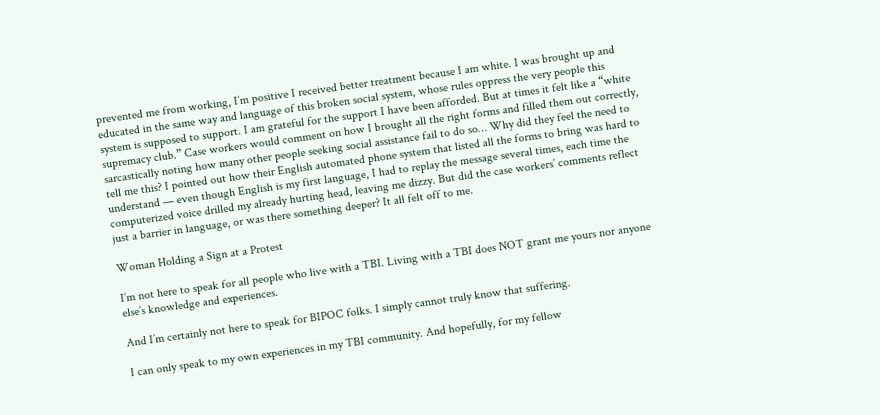prevented me from working, I’m positive I received better treatment because I am white. I was brought up and educated in the same way and language of this broken social system, whose rules oppress the very people this system is supposed to support. I am grateful for the support I have been afforded. But at times it felt like a “white supremacy club.” Case workers would comment on how I brought all the right forms and filled them out correctly, sarcastically noting how many other people seeking social assistance fail to do so… Why did they feel the need to tell me this? I pointed out how their English automated phone system that listed all the forms to bring was hard to understand — even though English is my first language, I had to replay the message several times, each time the computerized voice drilled my already hurting head, leaving me dizzy. But did the case workers’ comments reflect just a barrier in language, or was there something deeper? It all felt off to me.

Woman Holding a Sign at a Protest

I’m not here to speak for all people who live with a TBI. Living with a TBI does NOT grant me yours nor anyone else’s knowledge and experiences.

And I’m certainly not here to speak for BIPOC folks. I simply cannot truly know that suffering.

I can only speak to my own experiences in my TBI community. And hopefully, for my fellow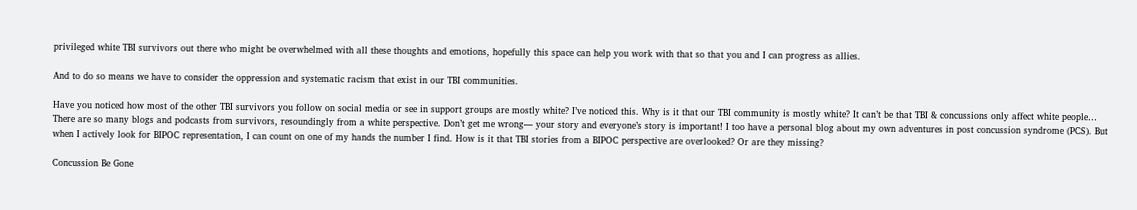privileged white TBI survivors out there who might be overwhelmed with all these thoughts and emotions, hopefully this space can help you work with that so that you and I can progress as allies.

And to do so means we have to consider the oppression and systematic racism that exist in our TBI communities.

Have you noticed how most of the other TBI survivors you follow on social media or see in support groups are mostly white? I’ve noticed this. Why is it that our TBI community is mostly white? It can’t be that TBI & concussions only affect white people… There are so many blogs and podcasts from survivors, resoundingly from a white perspective. Don’t get me wrong— your story and everyone’s story is important! I too have a personal blog about my own adventures in post concussion syndrome (PCS). But when I actively look for BIPOC representation, I can count on one of my hands the number I find. How is it that TBI stories from a BIPOC perspective are overlooked? Or are they missing?

Concussion Be Gone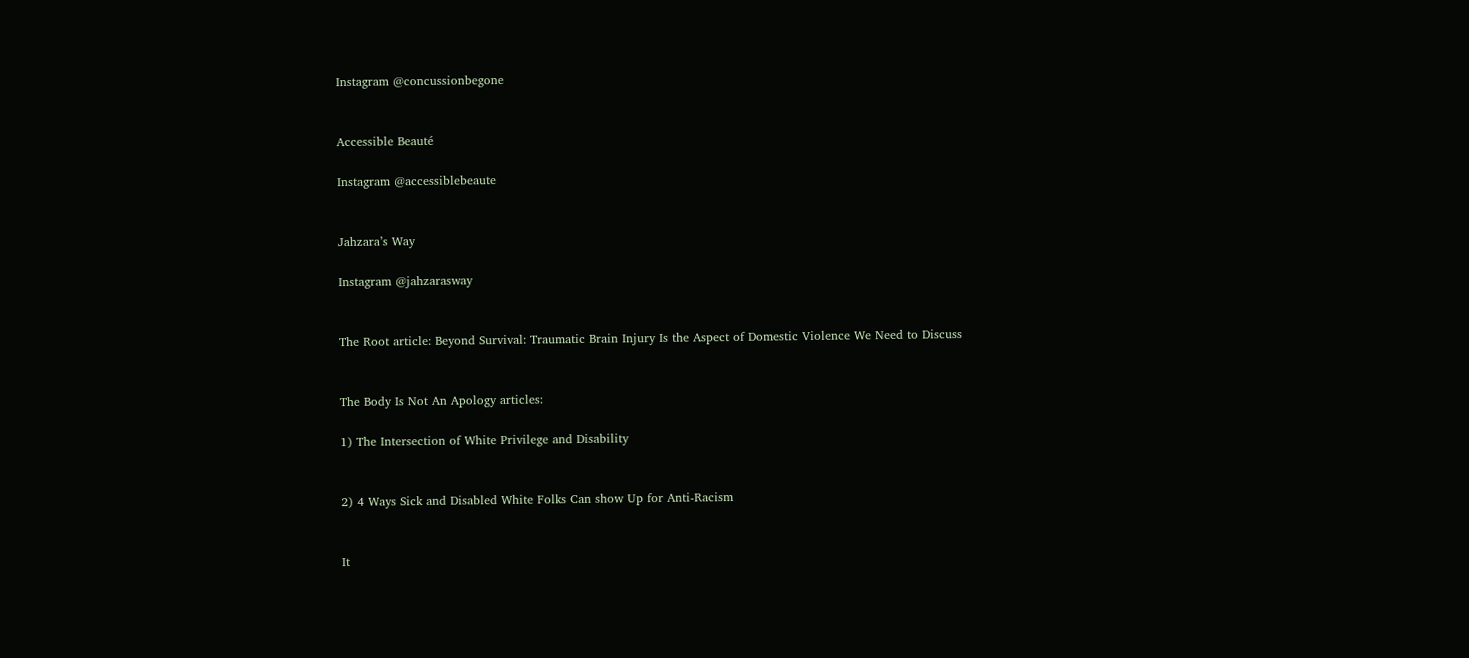Instagram @concussionbegone


Accessible Beauté

Instagram @accessiblebeaute


Jahzara’s Way

Instagram @jahzarasway


The Root article: Beyond Survival: Traumatic Brain Injury Is the Aspect of Domestic Violence We Need to Discuss


The Body Is Not An Apology articles:

1) The Intersection of White Privilege and Disability


2) 4 Ways Sick and Disabled White Folks Can show Up for Anti-Racism


It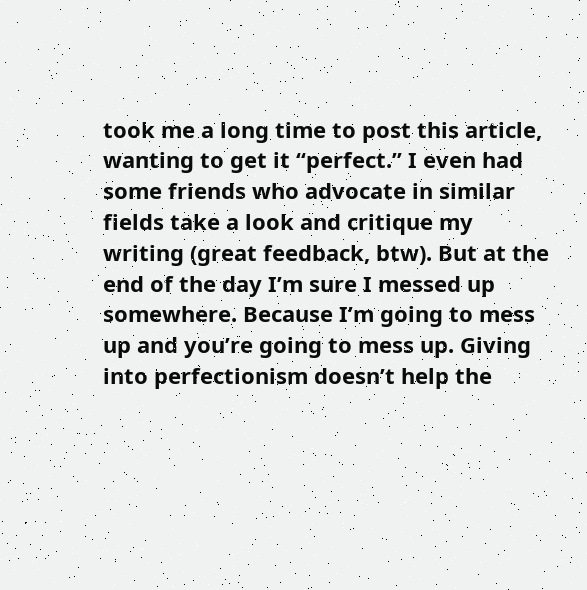took me a long time to post this article, wanting to get it “perfect.” I even had some friends who advocate in similar fields take a look and critique my writing (great feedback, btw). But at the end of the day I’m sure I messed up somewhere. Because I’m going to mess up and you’re going to mess up. Giving into perfectionism doesn’t help the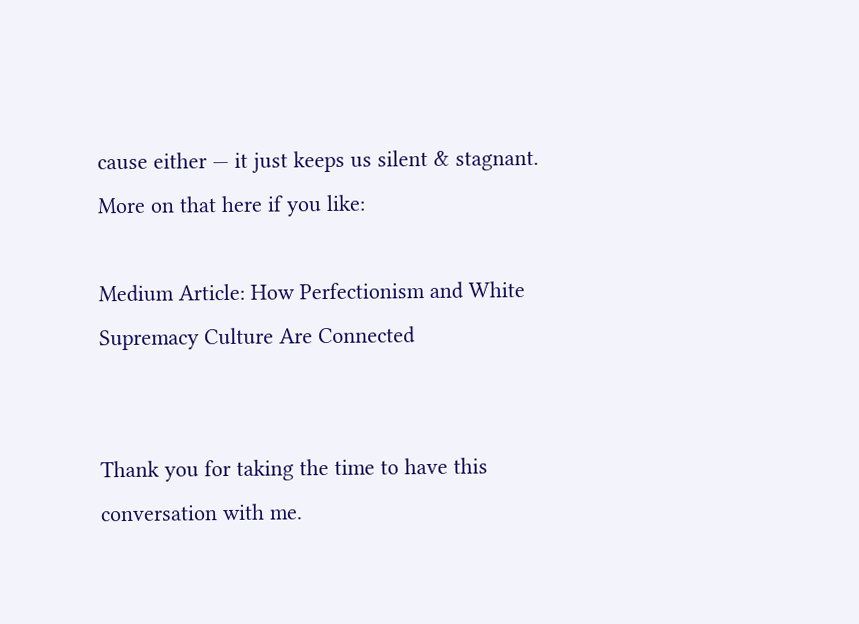cause either — it just keeps us silent & stagnant. More on that here if you like:

Medium Article: How Perfectionism and White Supremacy Culture Are Connected


Thank you for taking the time to have this conversation with me.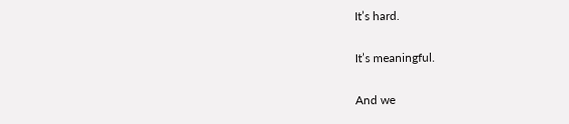It’s hard.

It’s meaningful.

And we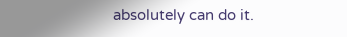absolutely can do it.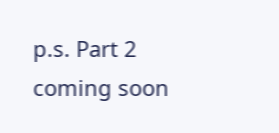p.s. Part 2 coming soon